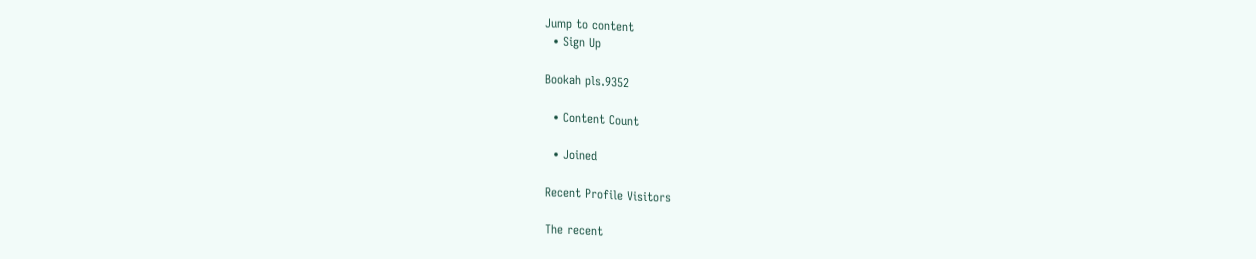Jump to content
  • Sign Up

Bookah pls.9352

  • Content Count

  • Joined

Recent Profile Visitors

The recent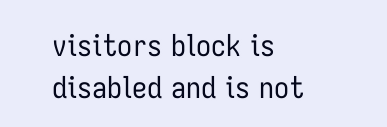visitors block is disabled and is not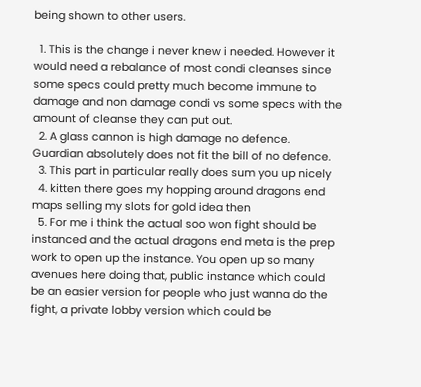being shown to other users.

  1. This is the change i never knew i needed. However it would need a rebalance of most condi cleanses since some specs could pretty much become immune to damage and non damage condi vs some specs with the amount of cleanse they can put out.
  2. A glass cannon is high damage no defence. Guardian absolutely does not fit the bill of no defence.
  3. This part in particular really does sum you up nicely
  4. kitten there goes my hopping around dragons end maps selling my slots for gold idea then
  5. For me i think the actual soo won fight should be instanced and the actual dragons end meta is the prep work to open up the instance. You open up so many avenues here doing that, public instance which could be an easier version for people who just wanna do the fight, a private lobby version which could be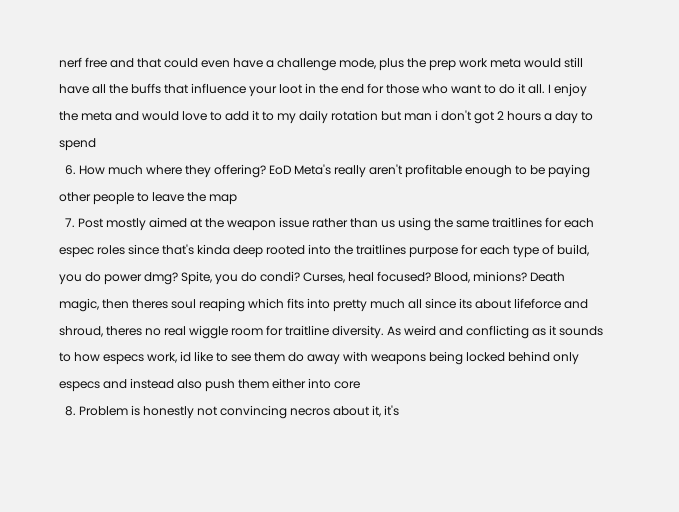nerf free and that could even have a challenge mode, plus the prep work meta would still have all the buffs that influence your loot in the end for those who want to do it all. I enjoy the meta and would love to add it to my daily rotation but man i don't got 2 hours a day to spend
  6. How much where they offering? EoD Meta's really aren't profitable enough to be paying other people to leave the map
  7. Post mostly aimed at the weapon issue rather than us using the same traitlines for each espec roles since that's kinda deep rooted into the traitlines purpose for each type of build, you do power dmg? Spite, you do condi? Curses, heal focused? Blood, minions? Death magic, then theres soul reaping which fits into pretty much all since its about lifeforce and shroud, theres no real wiggle room for traitline diversity. As weird and conflicting as it sounds to how especs work, id like to see them do away with weapons being locked behind only especs and instead also push them either into core
  8. Problem is honestly not convincing necros about it, it's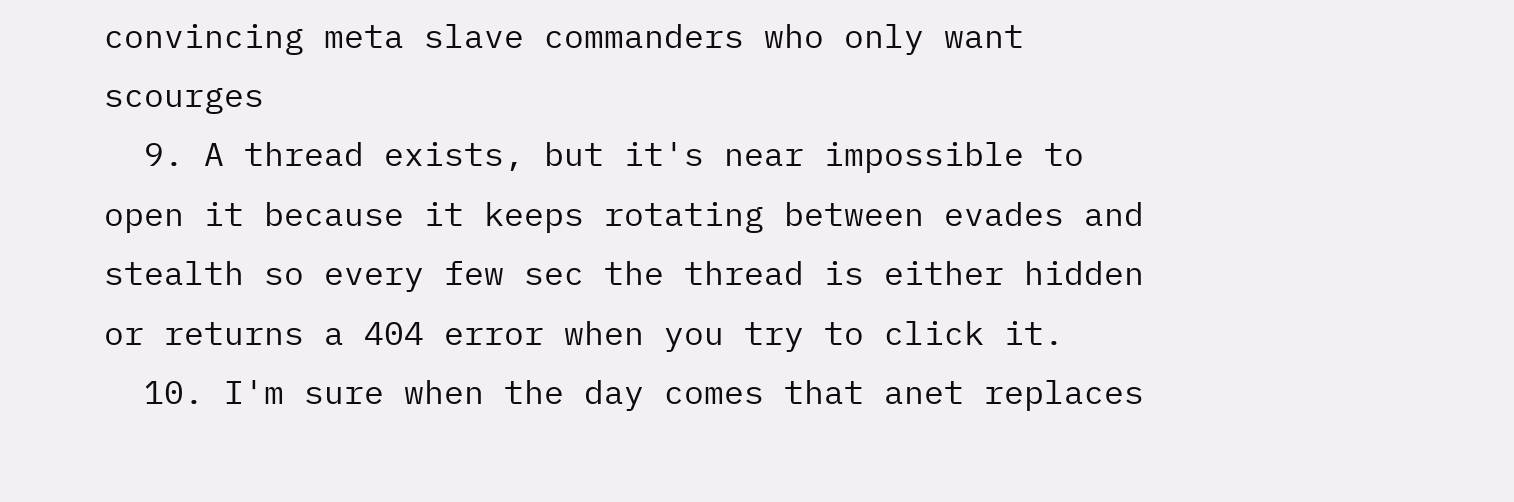convincing meta slave commanders who only want scourges
  9. A thread exists, but it's near impossible to open it because it keeps rotating between evades and stealth so every few sec the thread is either hidden or returns a 404 error when you try to click it.
  10. I'm sure when the day comes that anet replaces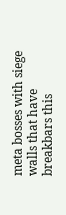meta bosses with siege walls that have breakbars this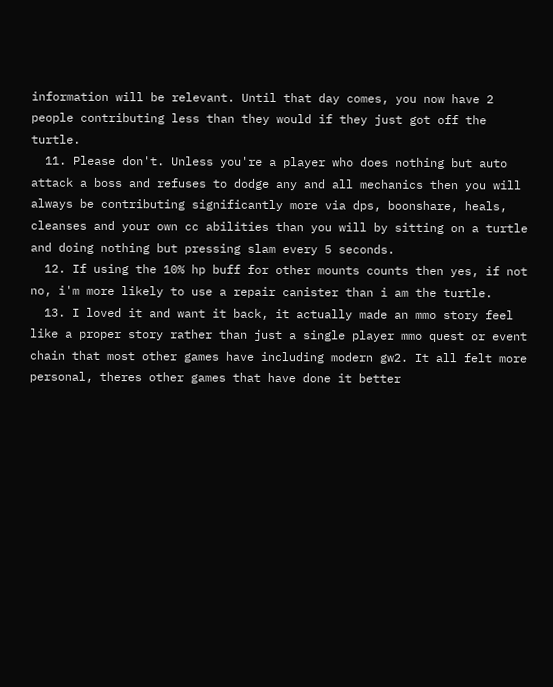information will be relevant. Until that day comes, you now have 2 people contributing less than they would if they just got off the turtle.
  11. Please don't. Unless you're a player who does nothing but auto attack a boss and refuses to dodge any and all mechanics then you will always be contributing significantly more via dps, boonshare, heals, cleanses and your own cc abilities than you will by sitting on a turtle and doing nothing but pressing slam every 5 seconds.
  12. If using the 10% hp buff for other mounts counts then yes, if not no, i'm more likely to use a repair canister than i am the turtle.
  13. I loved it and want it back, it actually made an mmo story feel like a proper story rather than just a single player mmo quest or event chain that most other games have including modern gw2. It all felt more personal, theres other games that have done it better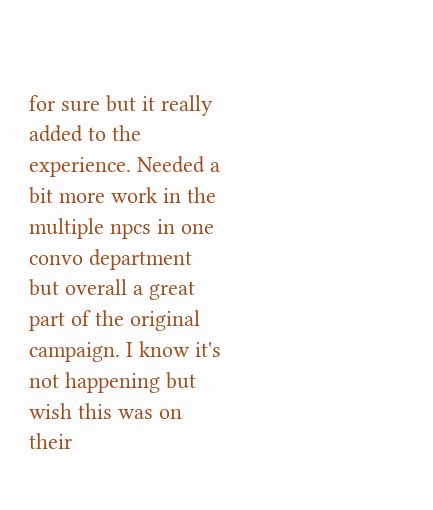for sure but it really added to the experience. Needed a bit more work in the multiple npcs in one convo department but overall a great part of the original campaign. I know it's not happening but wish this was on their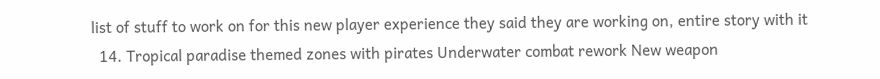list of stuff to work on for this new player experience they said they are working on, entire story with it
  14. Tropical paradise themed zones with pirates Underwater combat rework New weapon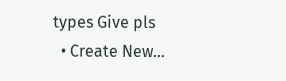types Give pls
  • Create New...